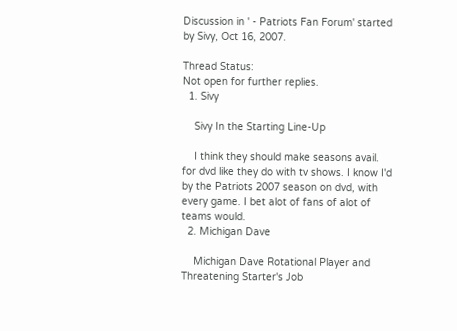Discussion in ' - Patriots Fan Forum' started by Sivy, Oct 16, 2007.

Thread Status:
Not open for further replies.
  1. Sivy

    Sivy In the Starting Line-Up

    I think they should make seasons avail. for dvd like they do with tv shows. I know I'd by the Patriots 2007 season on dvd, with every game. I bet alot of fans of alot of teams would.
  2. Michigan Dave

    Michigan Dave Rotational Player and Threatening Starter's Job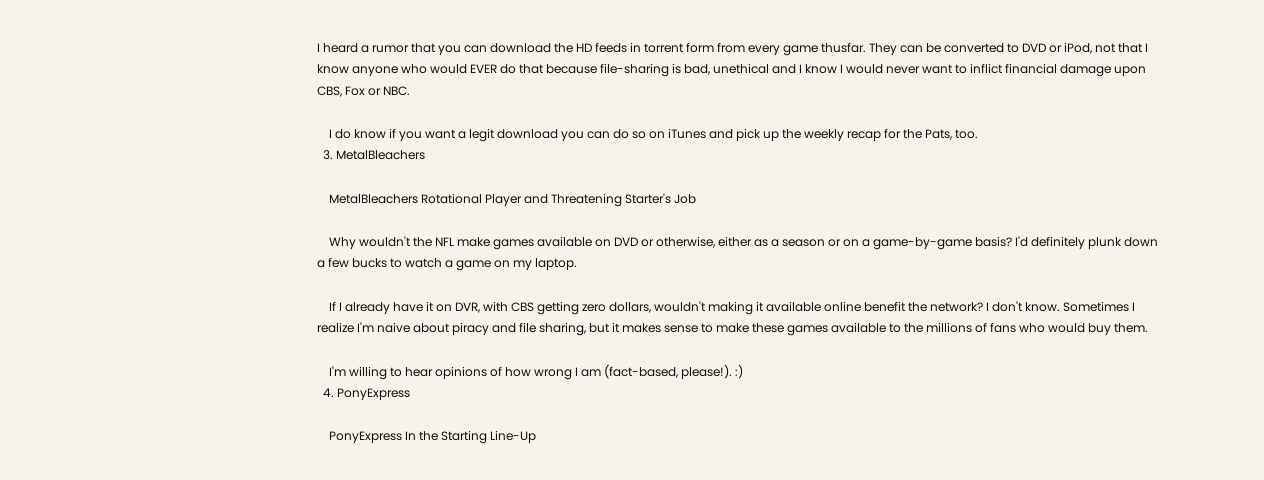I heard a rumor that you can download the HD feeds in torrent form from every game thusfar. They can be converted to DVD or iPod, not that I know anyone who would EVER do that because file-sharing is bad, unethical and I know I would never want to inflict financial damage upon CBS, Fox or NBC.

    I do know if you want a legit download you can do so on iTunes and pick up the weekly recap for the Pats, too.
  3. MetalBleachers

    MetalBleachers Rotational Player and Threatening Starter's Job

    Why wouldn't the NFL make games available on DVD or otherwise, either as a season or on a game-by-game basis? I'd definitely plunk down a few bucks to watch a game on my laptop.

    If I already have it on DVR, with CBS getting zero dollars, wouldn't making it available online benefit the network? I don't know. Sometimes I realize I'm naive about piracy and file sharing, but it makes sense to make these games available to the millions of fans who would buy them.

    I'm willing to hear opinions of how wrong I am (fact-based, please!). :)
  4. PonyExpress

    PonyExpress In the Starting Line-Up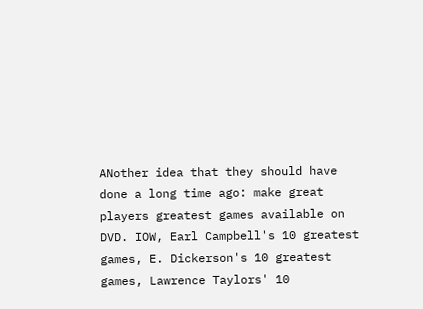ANother idea that they should have done a long time ago: make great players greatest games available on DVD. IOW, Earl Campbell's 10 greatest games, E. Dickerson's 10 greatest games, Lawrence Taylors' 10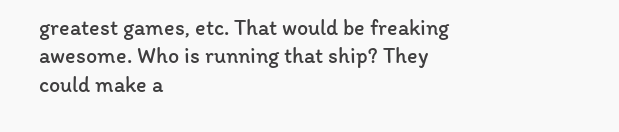greatest games, etc. That would be freaking awesome. Who is running that ship? They could make a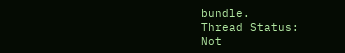bundle.
Thread Status:
Not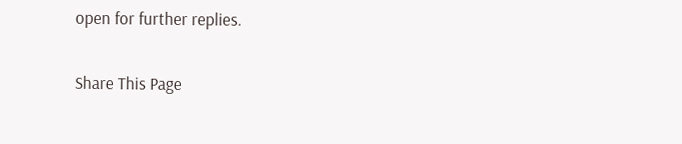open for further replies.

Share This Page